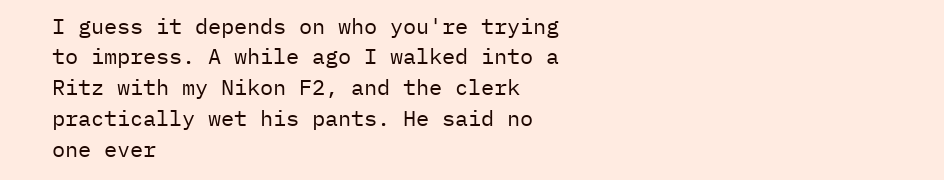I guess it depends on who you're trying to impress. A while ago I walked into a Ritz with my Nikon F2, and the clerk practically wet his pants. He said no one ever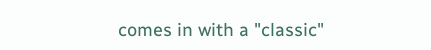comes in with a "classic"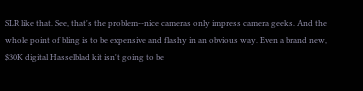SLR like that. See, that's the problem--nice cameras only impress camera geeks. And the whole point of bling is to be expensive and flashy in an obvious way. Even a brand new, $30K digital Hasselblad kit isn't going to be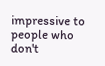impressive to people who don't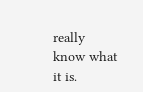really know what it is.